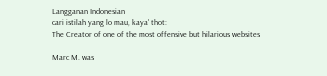Langganan Indonesian
cari istilah yang lo mau, kaya' thot:
The Creator of one of the most offensive but hilarious websites

Marc M. was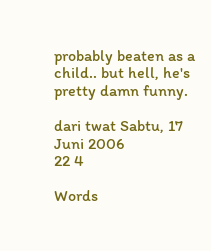probably beaten as a child.. but hell, he's pretty damn funny.

dari twat Sabtu, 17 Juni 2006
22 4

Words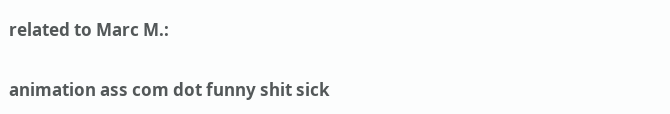related to Marc M.:

animation ass com dot funny shit sick